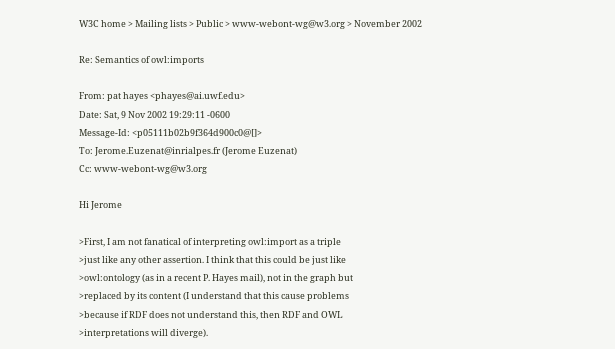W3C home > Mailing lists > Public > www-webont-wg@w3.org > November 2002

Re: Semantics of owl:imports

From: pat hayes <phayes@ai.uwf.edu>
Date: Sat, 9 Nov 2002 19:29:11 -0600
Message-Id: <p05111b02b9f364d900c0@[]>
To: Jerome.Euzenat@inrialpes.fr (Jerome Euzenat)
Cc: www-webont-wg@w3.org

Hi Jerome

>First, I am not fanatical of interpreting owl:import as a triple
>just like any other assertion. I think that this could be just like
>owl:ontology (as in a recent P. Hayes mail), not in the graph but
>replaced by its content (I understand that this cause problems
>because if RDF does not understand this, then RDF and OWL
>interpretations will diverge).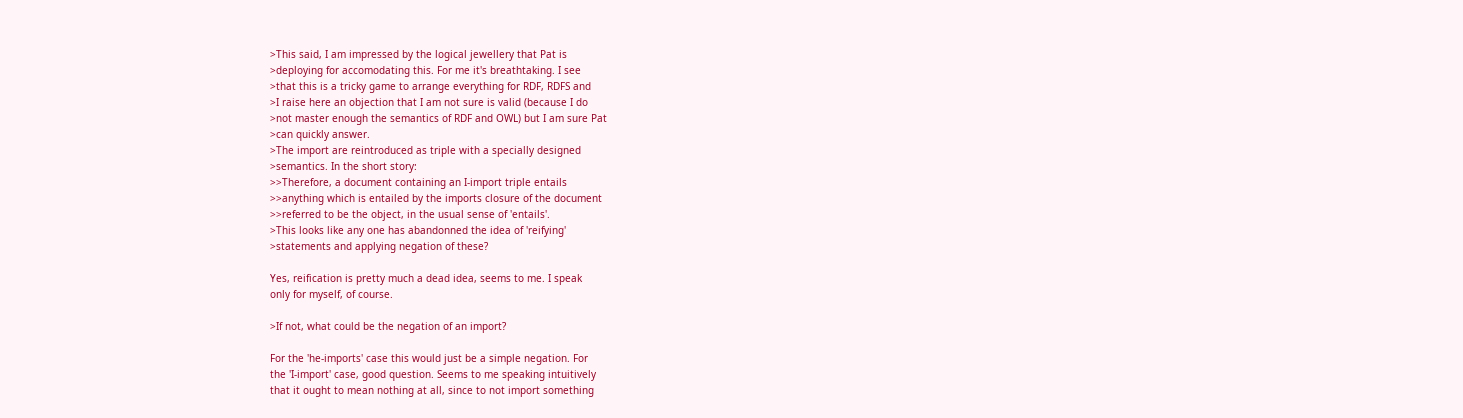>This said, I am impressed by the logical jewellery that Pat is
>deploying for accomodating this. For me it's breathtaking. I see
>that this is a tricky game to arrange everything for RDF, RDFS and
>I raise here an objection that I am not sure is valid (because I do
>not master enough the semantics of RDF and OWL) but I am sure Pat
>can quickly answer.
>The import are reintroduced as triple with a specially designed
>semantics. In the short story:
>>Therefore, a document containing an I-import triple entails
>>anything which is entailed by the imports closure of the document
>>referred to be the object, in the usual sense of 'entails'.
>This looks like any one has abandonned the idea of 'reifying'
>statements and applying negation of these?

Yes, reification is pretty much a dead idea, seems to me. I speak
only for myself, of course.

>If not, what could be the negation of an import?

For the 'he-imports' case this would just be a simple negation. For
the 'I-import' case, good question. Seems to me speaking intuitively
that it ought to mean nothing at all, since to not import something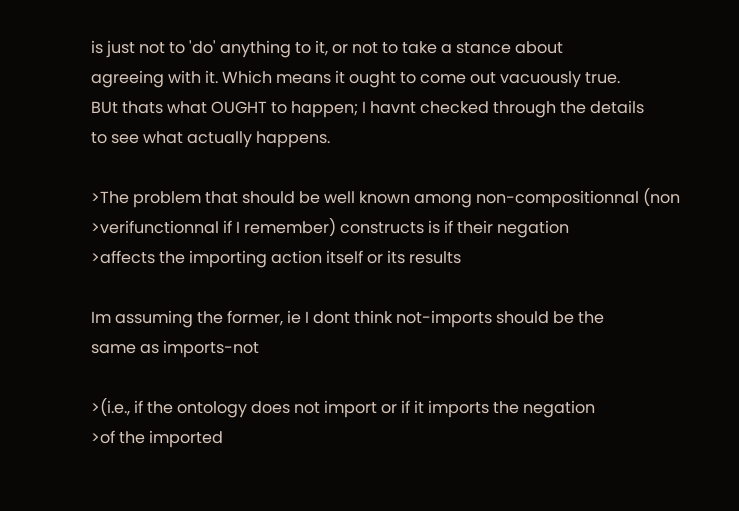is just not to 'do' anything to it, or not to take a stance about
agreeing with it. Which means it ought to come out vacuously true.
BUt thats what OUGHT to happen; I havnt checked through the details
to see what actually happens.

>The problem that should be well known among non-compositionnal (non
>verifunctionnal if I remember) constructs is if their negation
>affects the importing action itself or its results

Im assuming the former, ie I dont think not-imports should be the
same as imports-not

>(i.e., if the ontology does not import or if it imports the negation
>of the imported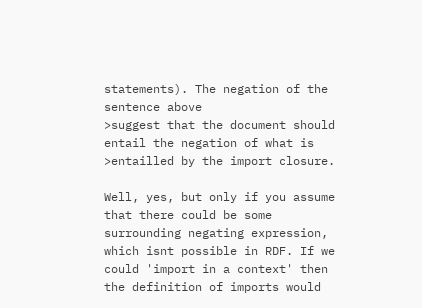statements). The negation of the sentence above
>suggest that the document should entail the negation of what is
>entailled by the import closure.

Well, yes, but only if you assume that there could be some
surrounding negating expression, which isnt possible in RDF. If we
could 'import in a context' then the definition of imports would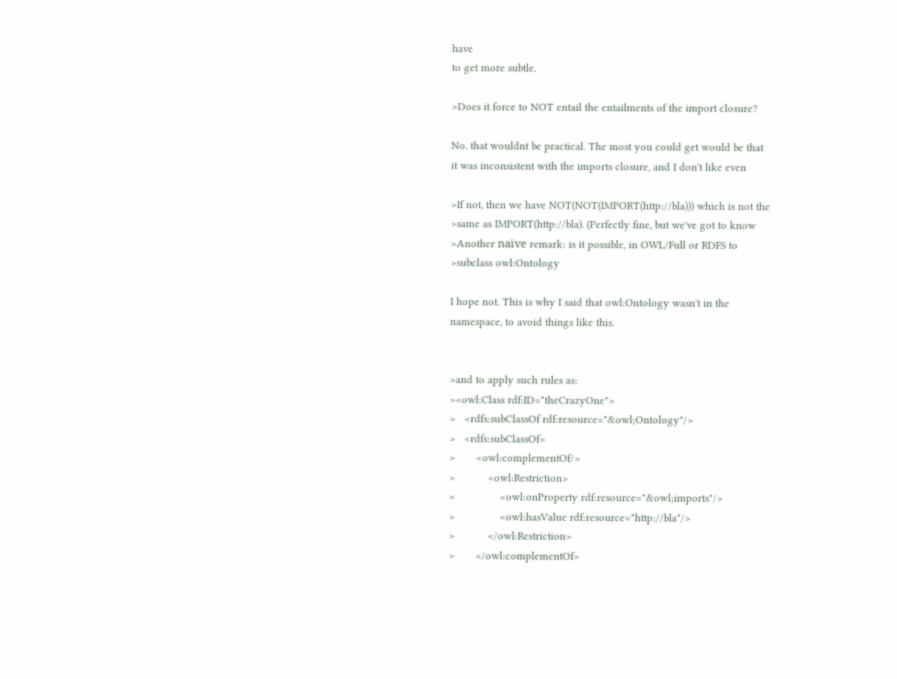have
to get more subtle.

>Does it force to NOT entail the entailments of the import closure?

No. that wouldnt be practical. The most you could get would be that
it was inconsistent with the imports closure, and I don't like even

>If not, then we have NOT(NOT(IMPORT(http://bla))) which is not the
>same as IMPORT(http://bla). (Perfectly fine, but we've got to know
>Another naïve remark: is it possible, in OWL/Full or RDFS to
>subclass owl:Ontology

I hope not. This is why I said that owl:Ontology wasn't in the
namespace, to avoid things like this.


>and to apply such rules as:
><owl:Class rdf:ID="theCrazyOne">
>   <rdfs:subClassOf rdf:resource="&owl;Ontology"/>
>   <rdfs:subClassOf>
>       <owl:complementOf/>
>           <owl:Restriction>
>               <owl:onProperty rdf:resource="&owl;imports"/>
>               <owl:hasValue rdf:resource="http://bla"/>
>           </owl:Restriction>
>       </owl:complementOf>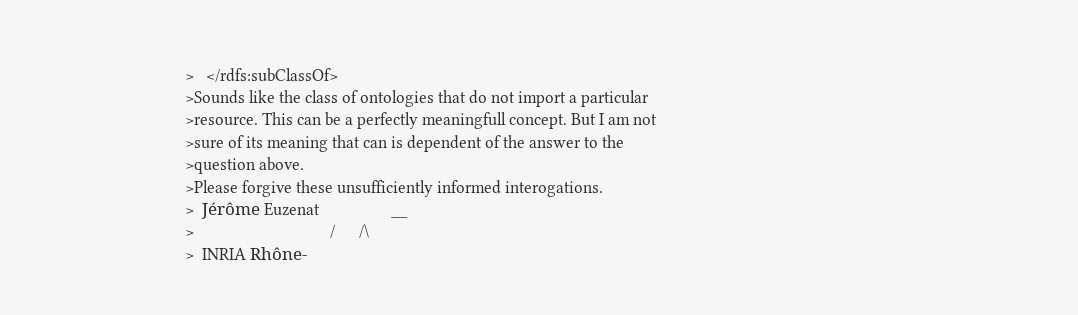>   </rdfs:subClassOf>
>Sounds like the class of ontologies that do not import a particular
>resource. This can be a perfectly meaningfull concept. But I am not
>sure of its meaning that can is dependent of the answer to the
>question above.
>Please forgive these unsufficiently informed interogations.
>  Jérôme Euzenat                  __
>                                  /      /\
>  INRIA Rhône-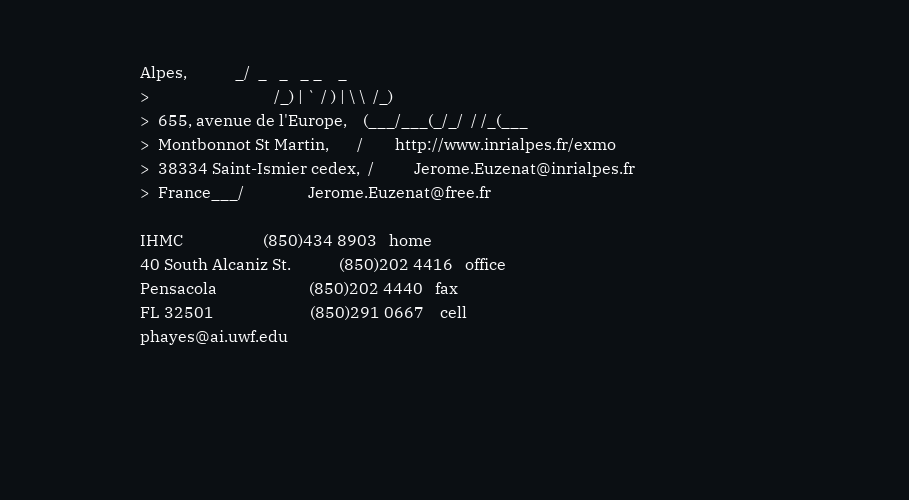Alpes,            _/  _   _   _ _    _
>                               /_) | ` / ) | \ \  /_)
>  655, avenue de l'Europe,    (___/___(_/_/  / /_(___
>  Montbonnot St Martin,       /        http://www.inrialpes.fr/exmo
>  38334 Saint-Ismier cedex,  /          Jerome.Euzenat@inrialpes.fr
>  France___/                Jerome.Euzenat@free.fr

IHMC                    (850)434 8903   home
40 South Alcaniz St.            (850)202 4416   office
Pensacola                       (850)202 4440   fax
FL 32501                        (850)291 0667    cell
phayes@ai.uwf.edu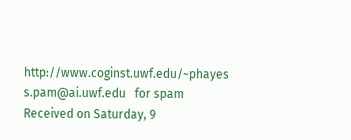http://www.coginst.uwf.edu/~phayes
s.pam@ai.uwf.edu   for spam
Received on Saturday, 9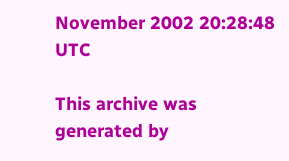November 2002 20:28:48 UTC

This archive was generated by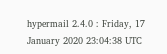hypermail 2.4.0 : Friday, 17 January 2020 23:04:38 UTC